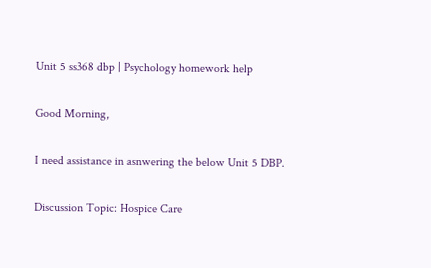Unit 5 ss368 dbp | Psychology homework help

Good Morning,

I need assistance in asnwering the below Unit 5 DBP.

Discussion Topic: Hospice Care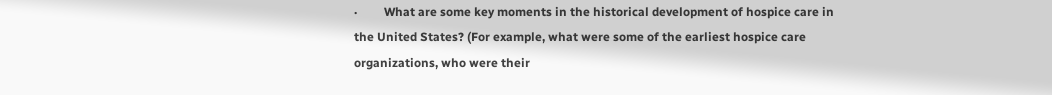·         What are some key moments in the historical development of hospice care in the United States? (For example, what were some of the earliest hospice care organizations, who were their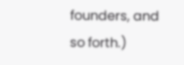founders, and so forth.)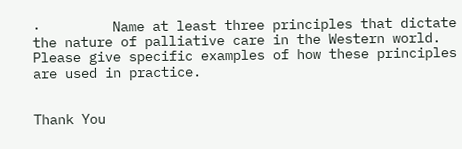·         Name at least three principles that dictate the nature of palliative care in the Western world. Please give specific examples of how these principles are used in practice.


Thank You